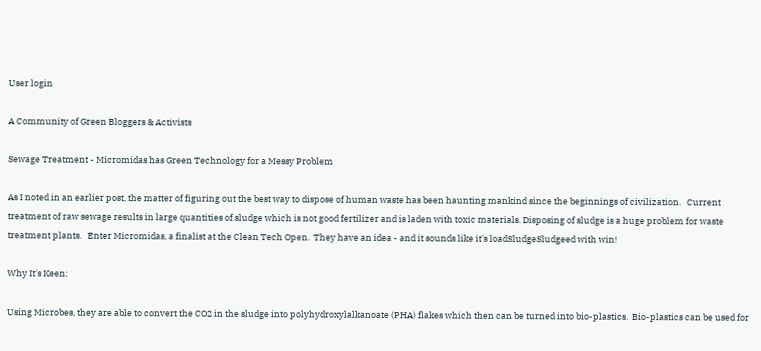User login

A Community of Green Bloggers & Activists

Sewage Treatment - Micromidas has Green Technology for a Messy Problem

As I noted in an earlier post, the matter of figuring out the best way to dispose of human waste has been haunting mankind since the beginnings of civilization.   Current treatment of raw sewage results in large quantities of sludge which is not good fertilizer and is laden with toxic materials. Disposing of sludge is a huge problem for waste treatment plants.   Enter Micromidas, a finalist at the Clean Tech Open.  They have an idea - and it sounds like it's loadSludgeSludgeed with win!

Why It's Keen:

Using Microbes, they are able to convert the CO2 in the sludge into polyhydroxylalkanoate (PHA) flakes which then can be turned into bio-plastics.  Bio-plastics can be used for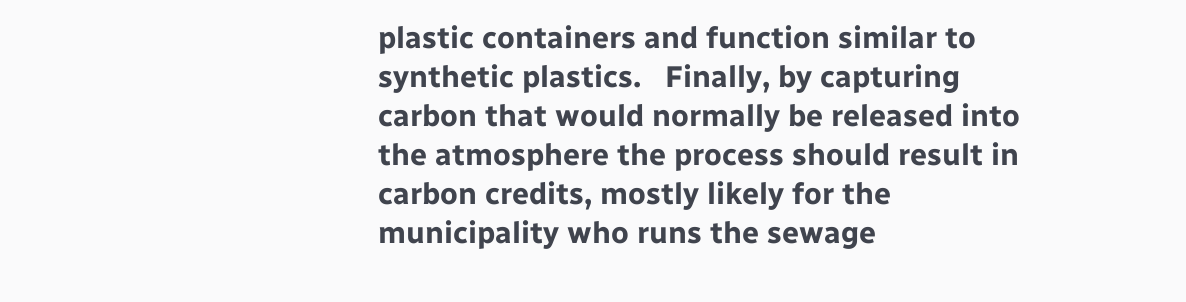plastic containers and function similar to synthetic plastics.   Finally, by capturing carbon that would normally be released into the atmosphere the process should result in carbon credits, mostly likely for the municipality who runs the sewage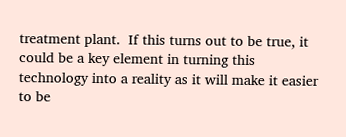treatment plant.  If this turns out to be true, it could be a key element in turning this technology into a reality as it will make it easier to be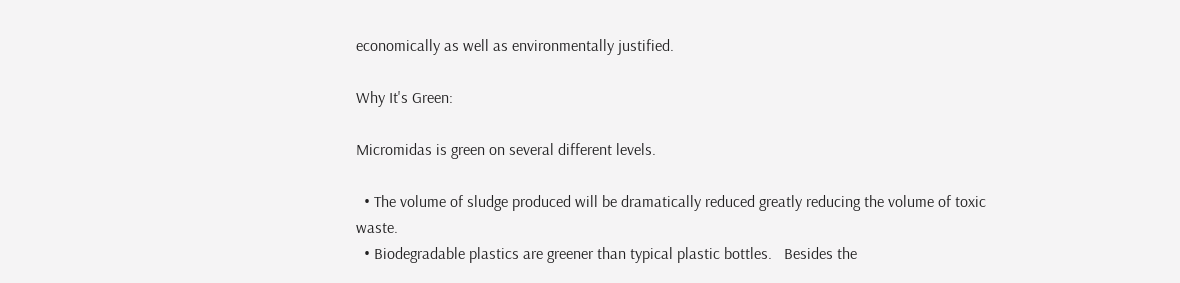economically as well as environmentally justified.

Why It's Green:

Micromidas is green on several different levels.

  • The volume of sludge produced will be dramatically reduced greatly reducing the volume of toxic waste.
  • Biodegradable plastics are greener than typical plastic bottles.   Besides the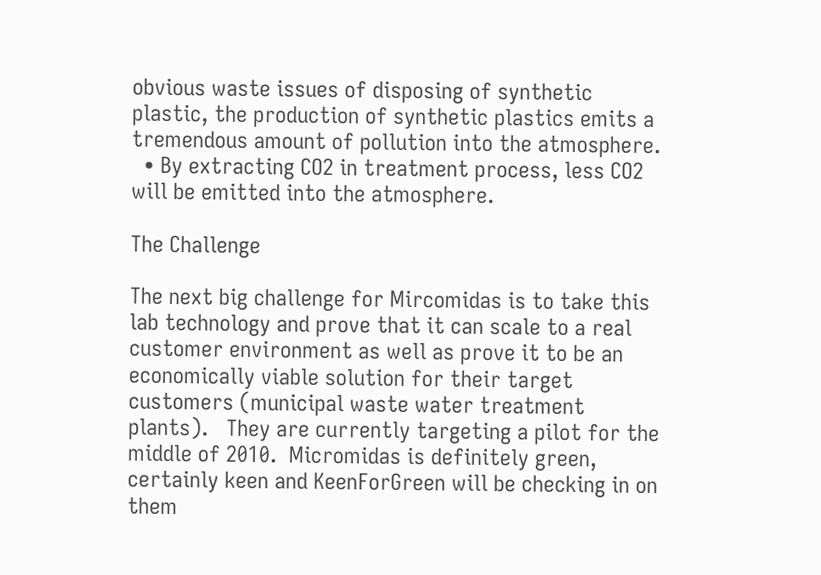obvious waste issues of disposing of synthetic plastic, the production of synthetic plastics emits a tremendous amount of pollution into the atmosphere.
  • By extracting CO2 in treatment process, less CO2 will be emitted into the atmosphere.

The Challenge

The next big challenge for Mircomidas is to take this lab technology and prove that it can scale to a real customer environment as well as prove it to be an economically viable solution for their target customers (municipal waste water treatment plants).   They are currently targeting a pilot for the middle of 2010.  Micromidas is definitely green, certainly keen and KeenForGreen will be checking in on them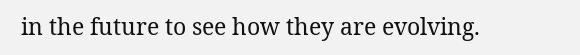in the future to see how they are evolving.